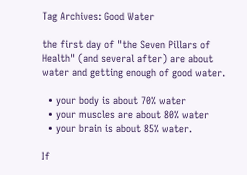Tag Archives: Good Water

the first day of "the Seven Pillars of Health" (and several after) are about water and getting enough of good water.

  • your body is about 70% water
  • your muscles are about 80% water
  • your brain is about 85% water.

If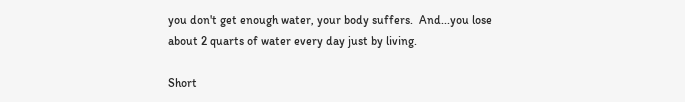you don't get enough water, your body suffers.  And...you lose about 2 quarts of water every day just by living.

Short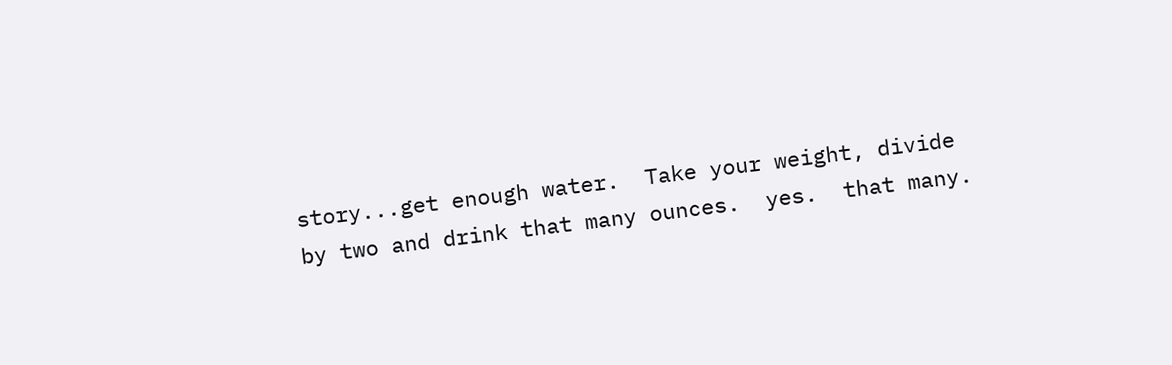story...get enough water.  Take your weight, divide by two and drink that many ounces.  yes.  that many.